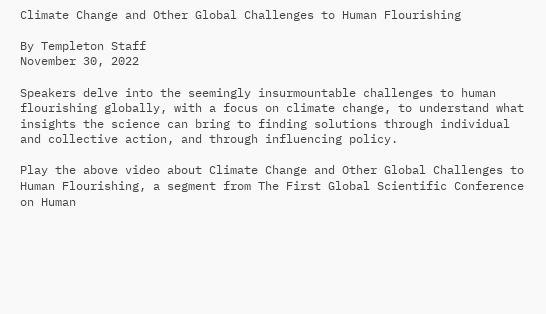Climate Change and Other Global Challenges to Human Flourishing

By Templeton Staff
November 30, 2022

Speakers delve into the seemingly insurmountable challenges to human flourishing globally, with a focus on climate change, to understand what insights the science can bring to finding solutions through individual and collective action, and through influencing policy.

Play the above video about Climate Change and Other Global Challenges to Human Flourishing, a segment from The First Global Scientific Conference on Human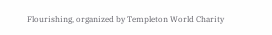Flourishing, organized by Templeton World Charity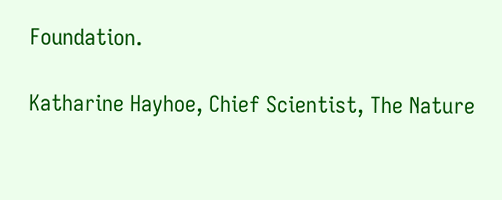Foundation.

Katharine Hayhoe, Chief Scientist, The Nature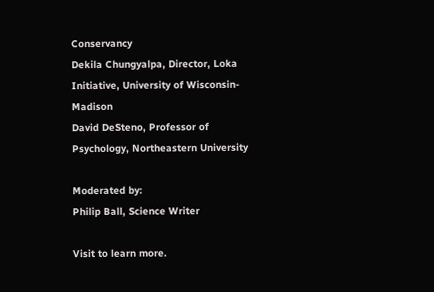Conservancy
Dekila Chungyalpa, Director, Loka Initiative, University of Wisconsin-Madison
David DeSteno, Professor of Psychology, Northeastern University

Moderated by:
Philip Ball, Science Writer

Visit to learn more.